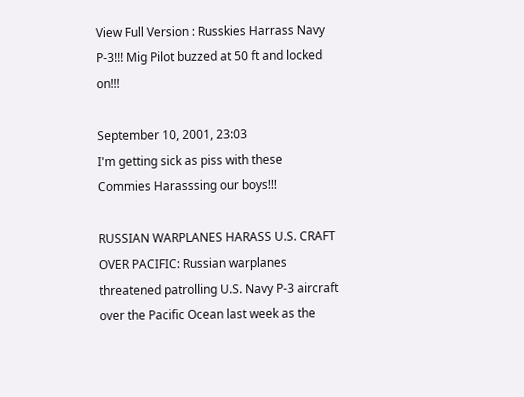View Full Version : Russkies Harrass Navy P-3!!! Mig Pilot buzzed at 50 ft and locked on!!!

September 10, 2001, 23:03
I'm getting sick as piss with these Commies Harasssing our boys!!!

RUSSIAN WARPLANES HARASS U.S. CRAFT OVER PACIFIC: Russian warplanes threatened patrolling U.S. Navy P-3 aircraft over the Pacific Ocean last week as the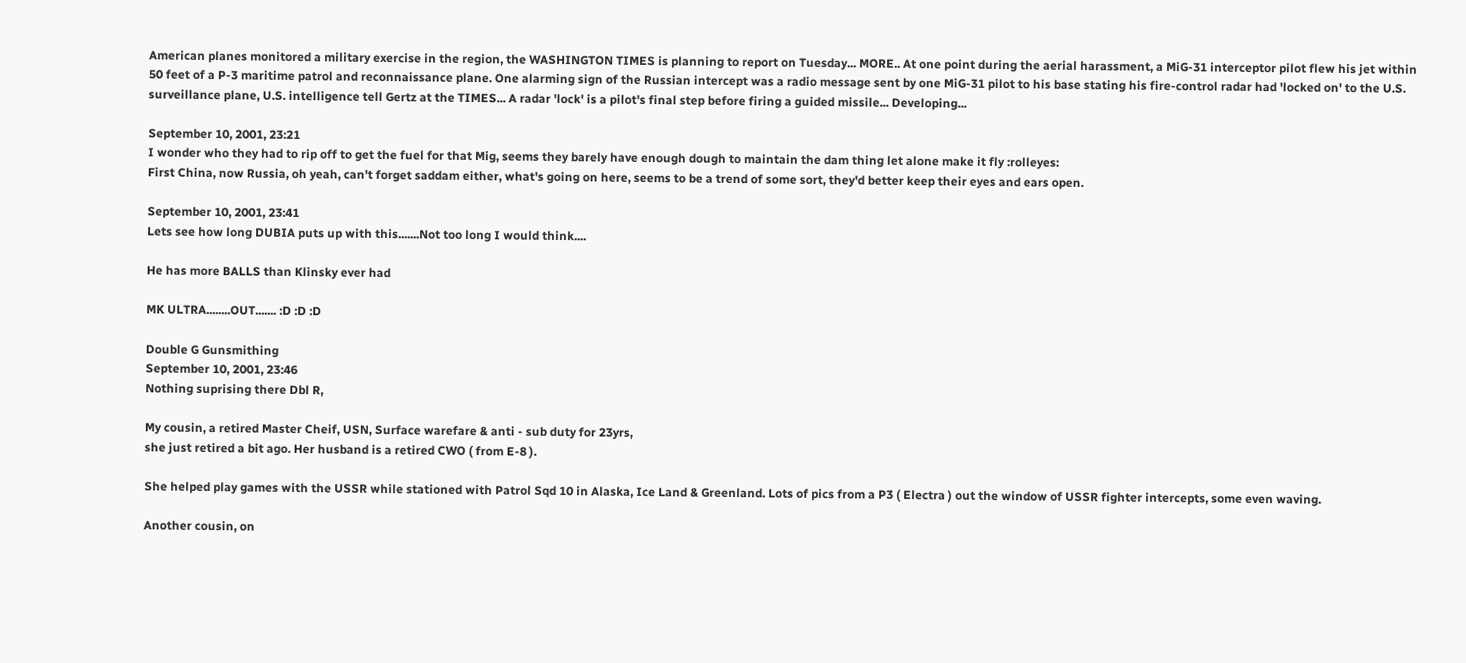American planes monitored a military exercise in the region, the WASHINGTON TIMES is planning to report on Tuesday... MORE.. At one point during the aerial harassment, a MiG-31 interceptor pilot flew his jet within 50 feet of a P-3 maritime patrol and reconnaissance plane. One alarming sign of the Russian intercept was a radio message sent by one MiG-31 pilot to his base stating his fire-control radar had 'locked on' to the U.S. surveillance plane, U.S. intelligence tell Gertz at the TIMES... A radar 'lock' is a pilot's final step before firing a guided missile... Developing...

September 10, 2001, 23:21
I wonder who they had to rip off to get the fuel for that Mig, seems they barely have enough dough to maintain the dam thing let alone make it fly :rolleyes:
First China, now Russia, oh yeah, can't forget saddam either, what's going on here, seems to be a trend of some sort, they'd better keep their eyes and ears open.

September 10, 2001, 23:41
Lets see how long DUBIA puts up with this.......Not too long I would think....

He has more BALLS than Klinsky ever had

MK ULTRA........OUT....... :D :D :D

Double G Gunsmithing
September 10, 2001, 23:46
Nothing suprising there Dbl R,

My cousin, a retired Master Cheif, USN, Surface warefare & anti - sub duty for 23yrs,
she just retired a bit ago. Her husband is a retired CWO ( from E-8 ).

She helped play games with the USSR while stationed with Patrol Sqd 10 in Alaska, Ice Land & Greenland. Lots of pics from a P3 ( Electra ) out the window of USSR fighter intercepts, some even waving.

Another cousin, on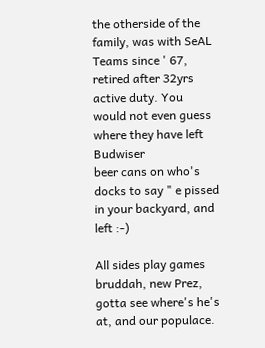the otherside of the family, was with SeAL Teams since ' 67, retired after 32yrs active duty. You would not even guess where they have left Budwiser
beer cans on who's docks to say " e pissed in your backyard, and left :-)

All sides play games bruddah, new Prez, gotta see where's he's at, and our populace.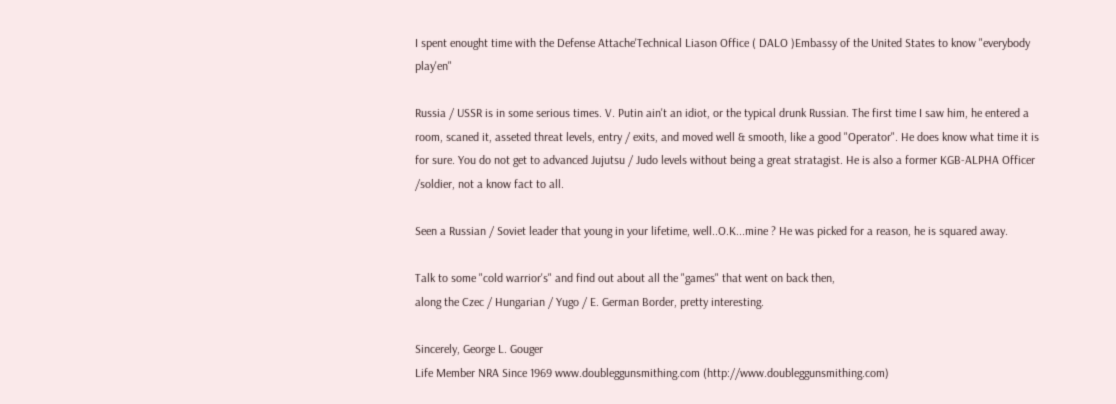I spent enought time with the Defense Attache'Technical Liason Office ( DALO )Embassy of the United States to know "everybody play'en"

Russia / USSR is in some serious times. V. Putin ain't an idiot, or the typical drunk Russian. The first time I saw him, he entered a room, scaned it, asseted threat levels, entry / exits, and moved well & smooth, like a good "Operator". He does know what time it is for sure. You do not get to advanced Jujutsu / Judo levels without being a great stratagist. He is also a former KGB-ALPHA Officer /soldier, not a know fact to all.

Seen a Russian / Soviet leader that young in your lifetime, well..O.K...mine ? He was picked for a reason, he is squared away.

Talk to some "cold warrior's" and find out about all the "games" that went on back then,
along the Czec / Hungarian / Yugo / E. German Border, pretty interesting.

Sincerely, George L. Gouger
Life Member NRA Since 1969 www.doubleggunsmithing.com (http://www.doubleggunsmithing.com)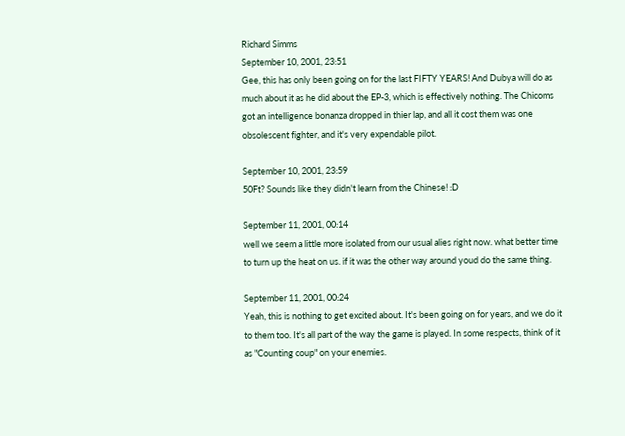Richard Simms
September 10, 2001, 23:51
Gee, this has only been going on for the last FIFTY YEARS! And Dubya will do as much about it as he did about the EP-3, which is effectively nothing. The Chicoms got an intelligence bonanza dropped in thier lap, and all it cost them was one obsolescent fighter, and it's very expendable pilot.

September 10, 2001, 23:59
50Ft? Sounds like they didn't learn from the Chinese! :D

September 11, 2001, 00:14
well we seem a little more isolated from our usual alies right now. what better time to turn up the heat on us. if it was the other way around youd do the same thing.

September 11, 2001, 00:24
Yeah, this is nothing to get excited about. It's been going on for years, and we do it to them too. It's all part of the way the game is played. In some respects, think of it as "Counting coup" on your enemies.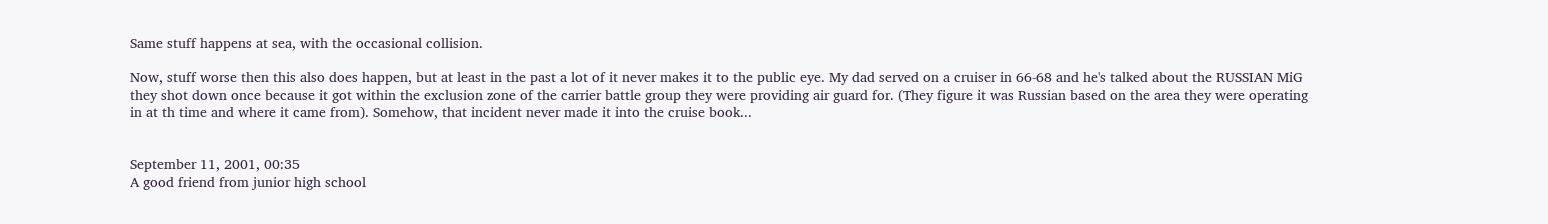Same stuff happens at sea, with the occasional collision.

Now, stuff worse then this also does happen, but at least in the past a lot of it never makes it to the public eye. My dad served on a cruiser in 66-68 and he's talked about the RUSSIAN MiG they shot down once because it got within the exclusion zone of the carrier battle group they were providing air guard for. (They figure it was Russian based on the area they were operating in at th time and where it came from). Somehow, that incident never made it into the cruise book...


September 11, 2001, 00:35
A good friend from junior high school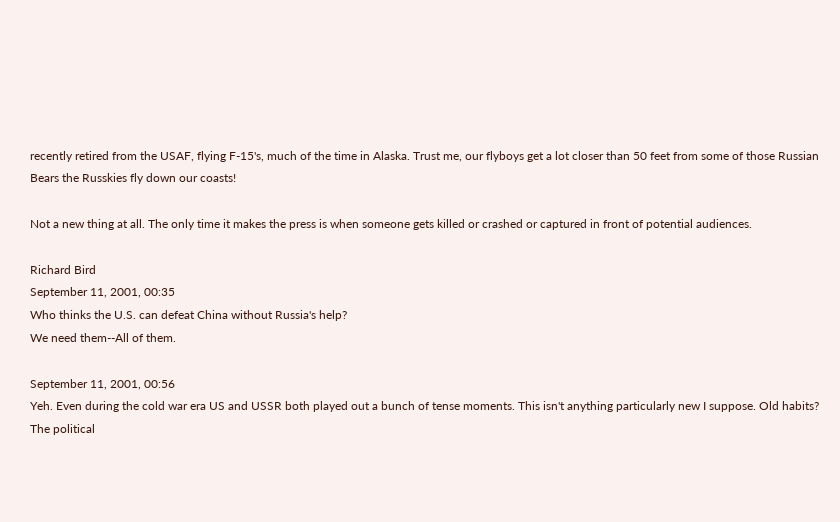recently retired from the USAF, flying F-15's, much of the time in Alaska. Trust me, our flyboys get a lot closer than 50 feet from some of those Russian Bears the Russkies fly down our coasts!

Not a new thing at all. The only time it makes the press is when someone gets killed or crashed or captured in front of potential audiences.

Richard Bird
September 11, 2001, 00:35
Who thinks the U.S. can defeat China without Russia's help?
We need them--All of them.

September 11, 2001, 00:56
Yeh. Even during the cold war era US and USSR both played out a bunch of tense moments. This isn't anything particularly new I suppose. Old habits? The political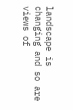landscape is changing and so are views of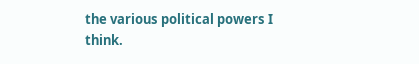the various political powers I think.